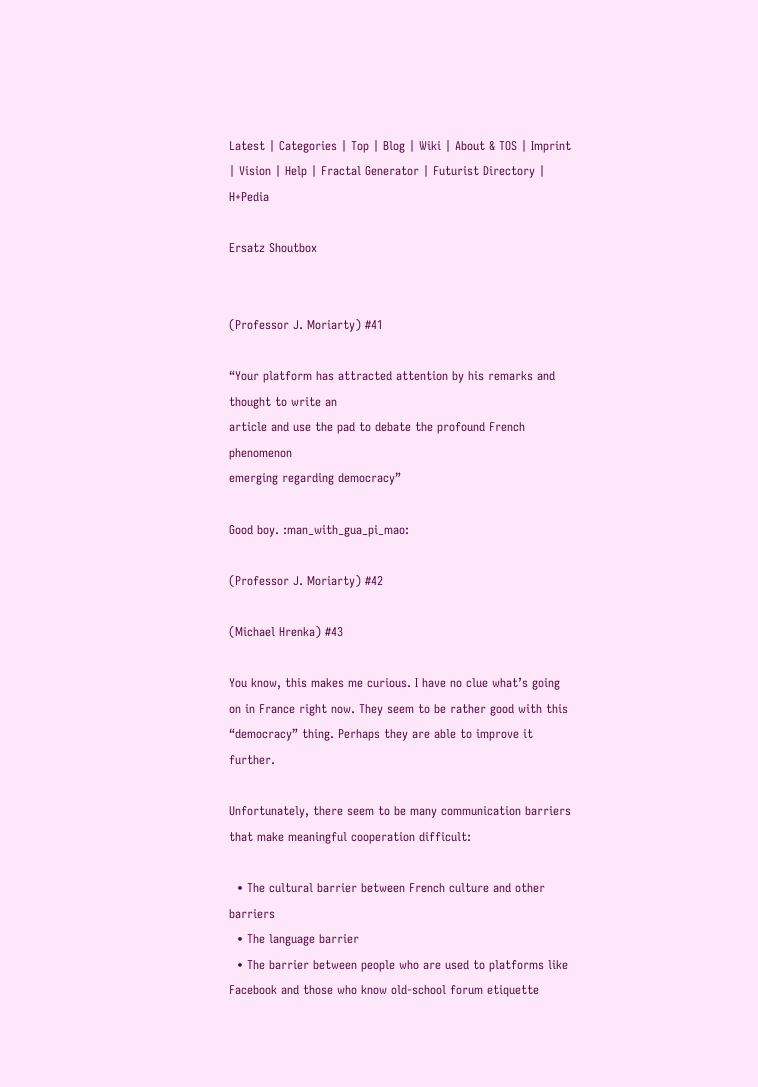Latest | Categories | Top | Blog | Wiki | About & TOS | Imprint | Vision | Help | Fractal Generator | Futurist Directory | H+Pedia

Ersatz Shoutbox


(Professor J. Moriarty) #41

“Your platform has attracted attention by his remarks and thought to write an
article and use the pad to debate the profound French phenomenon
emerging regarding democracy”

Good boy. :man_with_gua_pi_mao:

(Professor J. Moriarty) #42

(Michael Hrenka) #43

You know, this makes me curious. I have no clue what’s going on in France right now. They seem to be rather good with this “democracy” thing. Perhaps they are able to improve it further.

Unfortunately, there seem to be many communication barriers that make meaningful cooperation difficult:

  • The cultural barrier between French culture and other barriers
  • The language barrier
  • The barrier between people who are used to platforms like Facebook and those who know old-school forum etiquette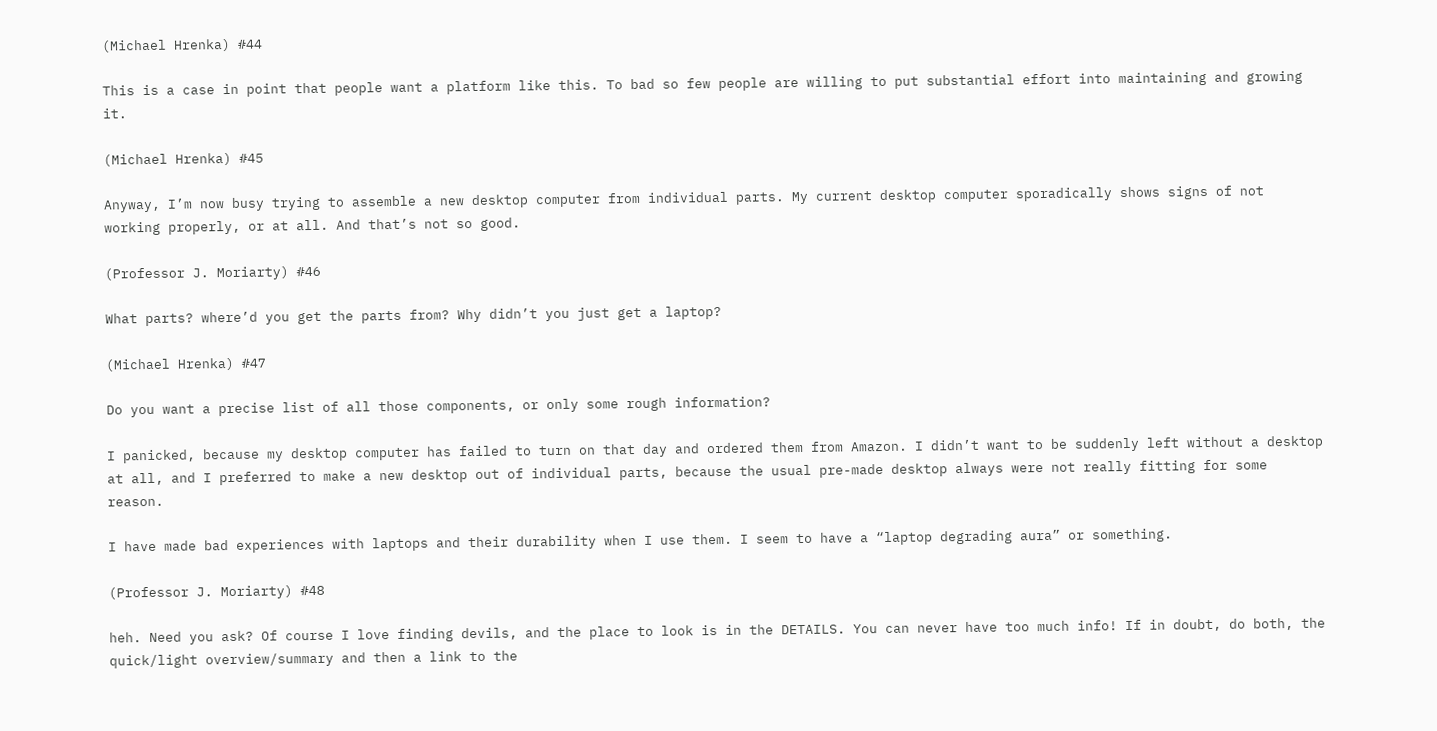(Michael Hrenka) #44

This is a case in point that people want a platform like this. To bad so few people are willing to put substantial effort into maintaining and growing it.

(Michael Hrenka) #45

Anyway, I’m now busy trying to assemble a new desktop computer from individual parts. My current desktop computer sporadically shows signs of not working properly, or at all. And that’s not so good.

(Professor J. Moriarty) #46

What parts? where’d you get the parts from? Why didn’t you just get a laptop?

(Michael Hrenka) #47

Do you want a precise list of all those components, or only some rough information?

I panicked, because my desktop computer has failed to turn on that day and ordered them from Amazon. I didn’t want to be suddenly left without a desktop at all, and I preferred to make a new desktop out of individual parts, because the usual pre-made desktop always were not really fitting for some reason.

I have made bad experiences with laptops and their durability when I use them. I seem to have a “laptop degrading aura” or something.

(Professor J. Moriarty) #48

heh. Need you ask? Of course I love finding devils, and the place to look is in the DETAILS. You can never have too much info! If in doubt, do both, the quick/light overview/summary and then a link to the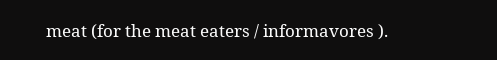meat (for the meat eaters / informavores ).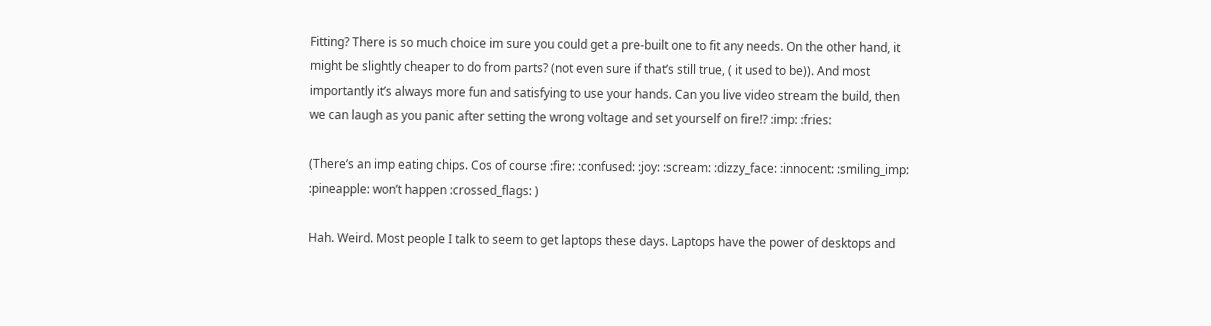Fitting? There is so much choice im sure you could get a pre-built one to fit any needs. On the other hand, it might be slightly cheaper to do from parts? (not even sure if that’s still true, ( it used to be)). And most importantly it’s always more fun and satisfying to use your hands. Can you live video stream the build, then we can laugh as you panic after setting the wrong voltage and set yourself on fire!? :imp: :fries:

(There’s an imp eating chips. Cos of course :fire: :confused: :joy: :scream: :dizzy_face: :innocent: :smiling_imp: :pineapple: won’t happen :crossed_flags: )

Hah. Weird. Most people I talk to seem to get laptops these days. Laptops have the power of desktops and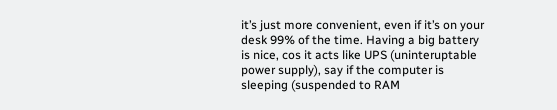it’s just more convenient, even if it’s on your desk 99% of the time. Having a big battery is nice, cos it acts like UPS (uninteruptable power supply), say if the computer is sleeping (suspended to RAM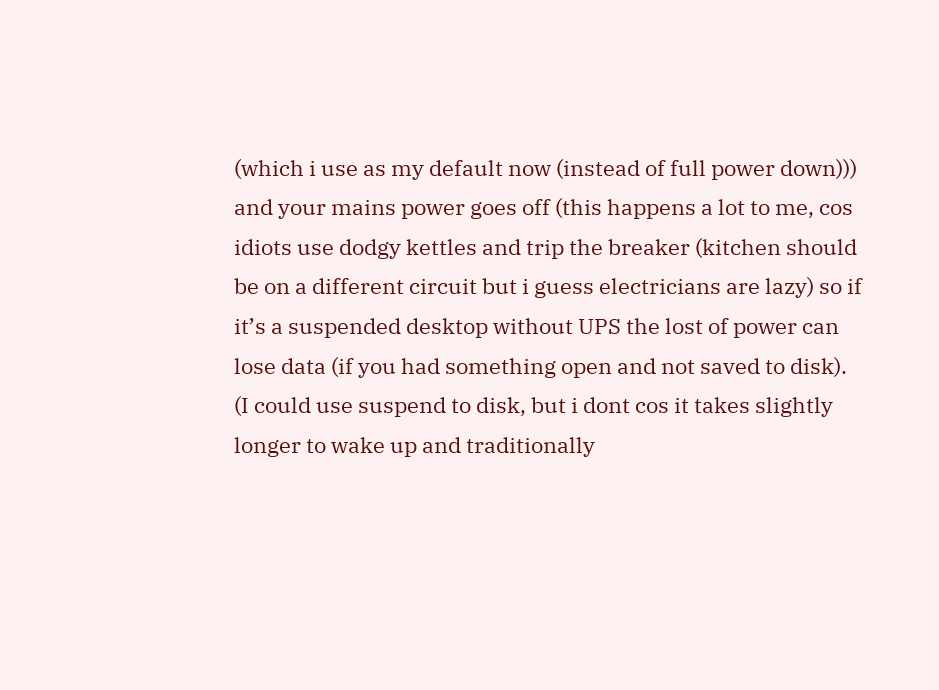(which i use as my default now (instead of full power down))) and your mains power goes off (this happens a lot to me, cos idiots use dodgy kettles and trip the breaker (kitchen should be on a different circuit but i guess electricians are lazy) so if it’s a suspended desktop without UPS the lost of power can lose data (if you had something open and not saved to disk). (I could use suspend to disk, but i dont cos it takes slightly longer to wake up and traditionally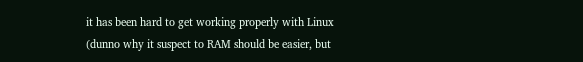it has been hard to get working properly with Linux (dunno why it suspect to RAM should be easier, but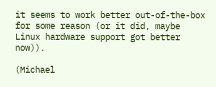it seems to work better out-of-the-box for some reason (or it did, maybe Linux hardware support got better now)).

(Michael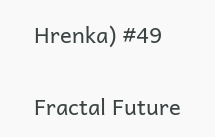Hrenka) #49

Fractal Future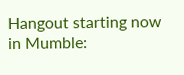Hangout starting now in Mumble: